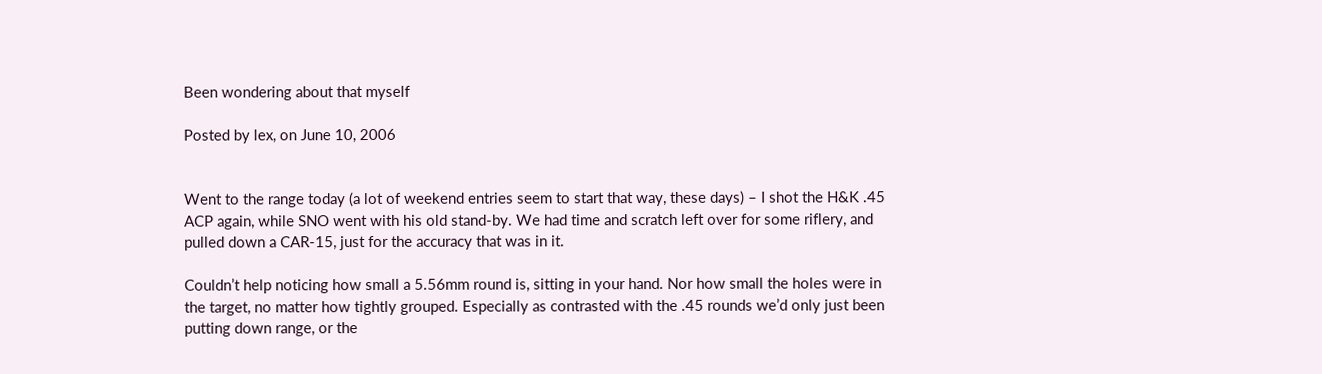Been wondering about that myself

Posted by lex, on June 10, 2006


Went to the range today (a lot of weekend entries seem to start that way, these days) – I shot the H&K .45 ACP again, while SNO went with his old stand-by. We had time and scratch left over for some riflery, and pulled down a CAR-15, just for the accuracy that was in it.

Couldn’t help noticing how small a 5.56mm round is, sitting in your hand. Nor how small the holes were in the target, no matter how tightly grouped. Especially as contrasted with the .45 rounds we’d only just been putting down range, or the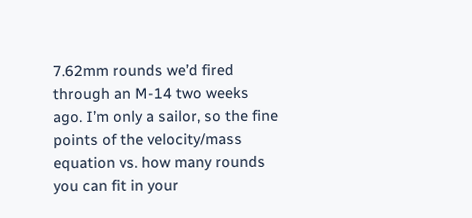7.62mm rounds we’d fired through an M-14 two weeks ago. I’m only a sailor, so the fine points of the velocity/mass equation vs. how many rounds you can fit in your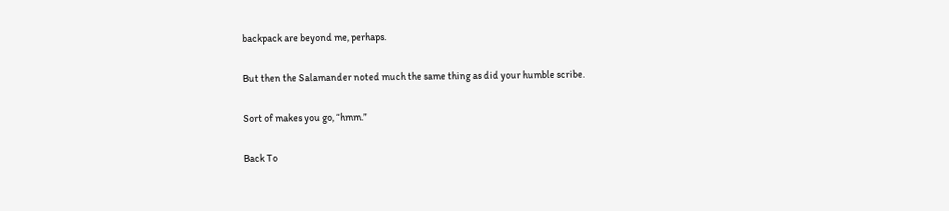backpack are beyond me, perhaps.

But then the Salamander noted much the same thing as did your humble scribe.

Sort of makes you go, “hmm.”

Back To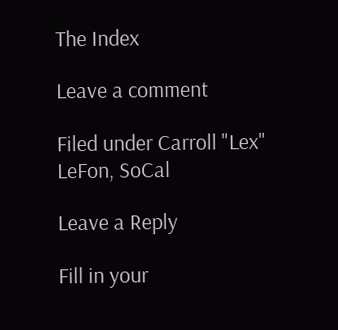The Index

Leave a comment

Filed under Carroll "Lex" LeFon, SoCal

Leave a Reply

Fill in your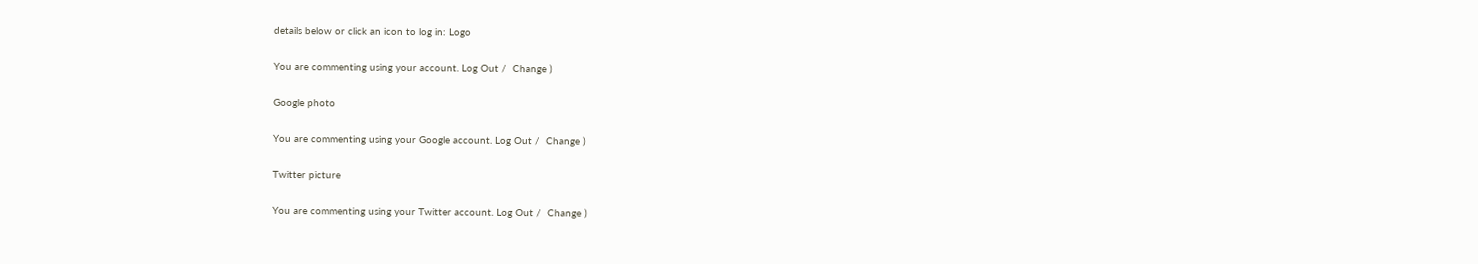details below or click an icon to log in: Logo

You are commenting using your account. Log Out /  Change )

Google photo

You are commenting using your Google account. Log Out /  Change )

Twitter picture

You are commenting using your Twitter account. Log Out /  Change )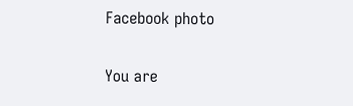Facebook photo

You are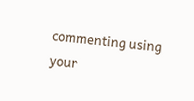commenting using your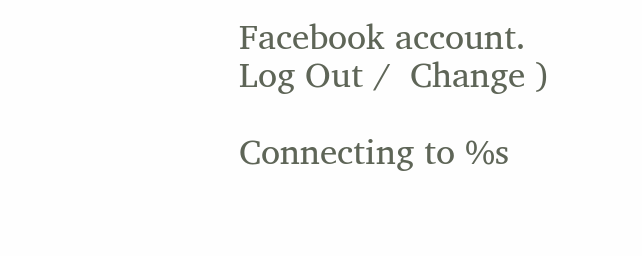Facebook account. Log Out /  Change )

Connecting to %s